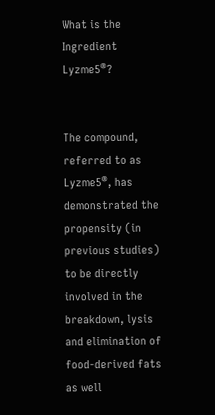What is the Ingredient Lyzme5®?


The compound, referred to as Lyzme5®, has demonstrated the propensity (in previous studies) to be directly involved in the breakdown, lysis and elimination of food-derived fats as well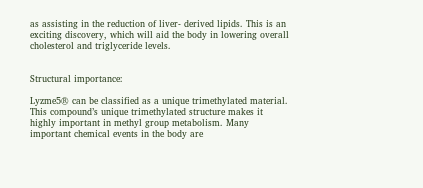as assisting in the reduction of liver- derived lipids. This is an exciting discovery, which will aid the body in lowering overall cholesterol and triglyceride levels.


Structural importance:

Lyzme5® can be classified as a unique trimethylated material. This compound’s unique trimethylated structure makes it highly important in methyl group metabolism. Many important chemical events in the body are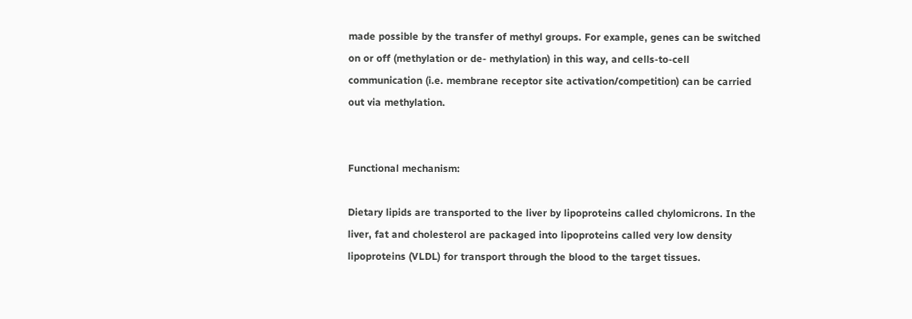made possible by the transfer of methyl groups. For example, genes can be switched on or off (methylation or de- methylation) in this way, and cells-to-cell communication (i.e. membrane receptor site activation/competition) can be carried out via methylation.


Functional mechanism:

Dietary lipids are transported to the liver by lipoproteins called chylomicrons. In the liver, fat and cholesterol are packaged into lipoproteins called very low density lipoproteins (VLDL) for transport through the blood to the target tissues.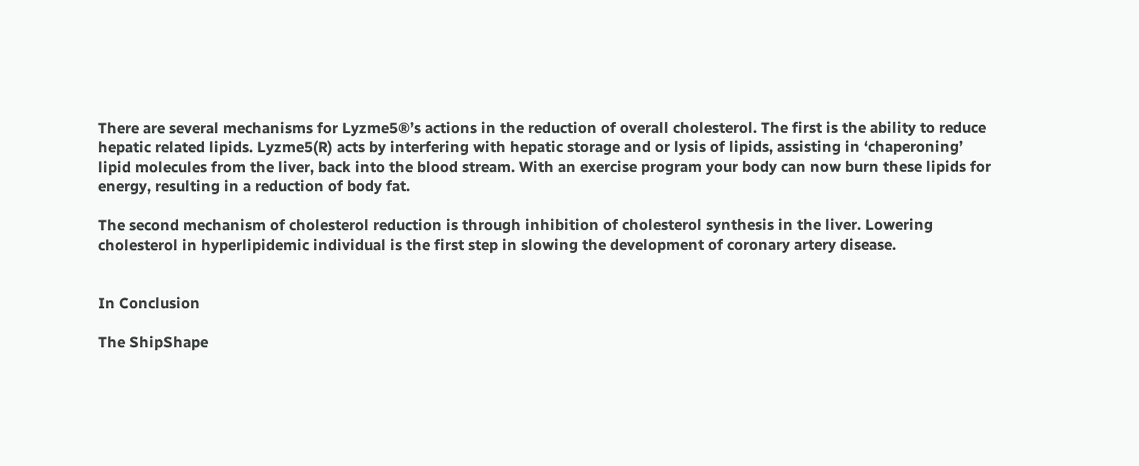There are several mechanisms for Lyzme5®’s actions in the reduction of overall cholesterol. The first is the ability to reduce hepatic related lipids. Lyzme5(R) acts by interfering with hepatic storage and or lysis of lipids, assisting in ‘chaperoning’ lipid molecules from the liver, back into the blood stream. With an exercise program your body can now burn these lipids for energy, resulting in a reduction of body fat.

The second mechanism of cholesterol reduction is through inhibition of cholesterol synthesis in the liver. Lowering cholesterol in hyperlipidemic individual is the first step in slowing the development of coronary artery disease.


In Conclusion

The ShipShape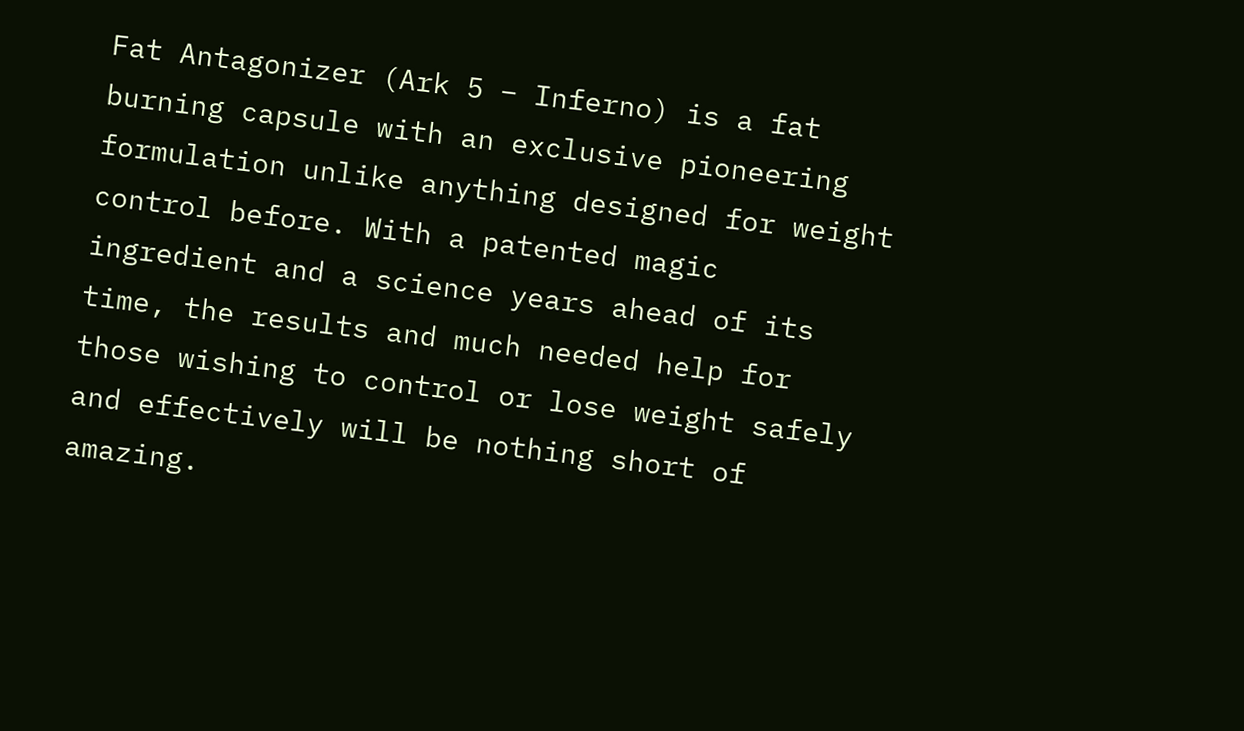Fat Antagonizer (Ark 5 – Inferno) is a fat burning capsule with an exclusive pioneering formulation unlike anything designed for weight control before. With a patented magic ingredient and a science years ahead of its time, the results and much needed help for those wishing to control or lose weight safely and effectively will be nothing short of amazing.